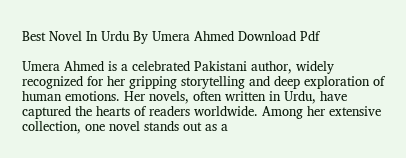Best Novel In Urdu By Umera Ahmed Download Pdf

Umera Ahmed is a celebrated Pakistani author, widely recognized for her gripping storytelling and deep exploration of human emotions. Her novels, often written in Urdu, have captured the hearts of readers worldwide. Among her extensive collection, one novel stands out as a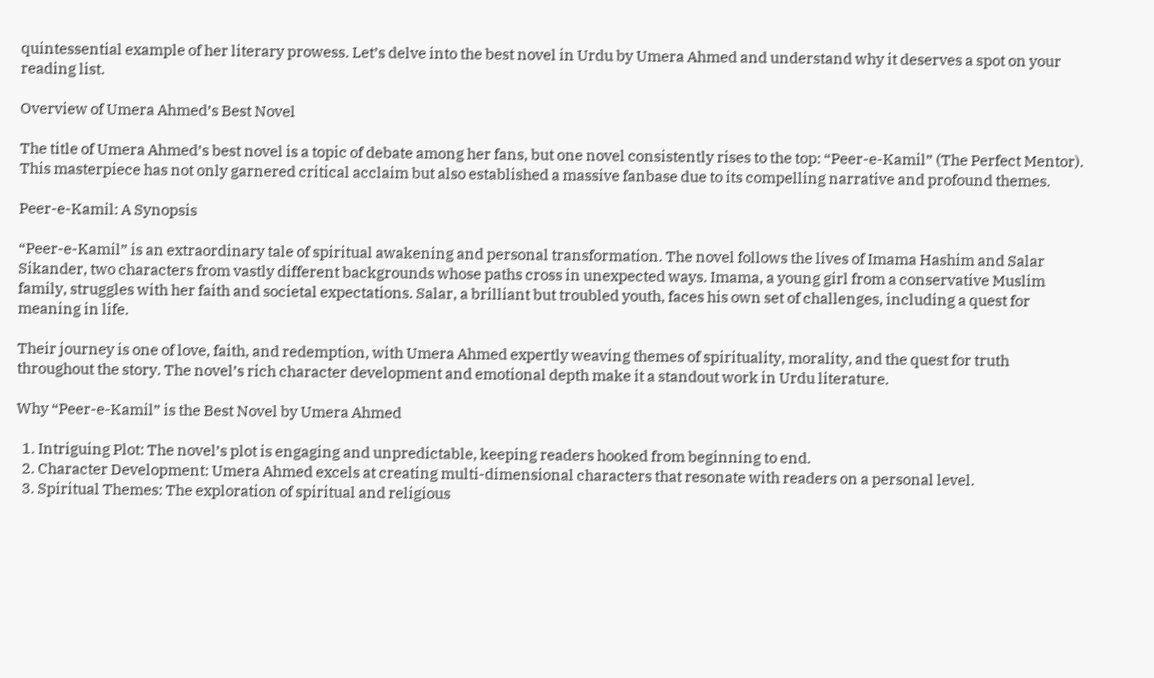quintessential example of her literary prowess. Let’s delve into the best novel in Urdu by Umera Ahmed and understand why it deserves a spot on your reading list.

Overview of Umera Ahmed’s Best Novel

The title of Umera Ahmed’s best novel is a topic of debate among her fans, but one novel consistently rises to the top: “Peer-e-Kamil” (The Perfect Mentor). This masterpiece has not only garnered critical acclaim but also established a massive fanbase due to its compelling narrative and profound themes.

Peer-e-Kamil: A Synopsis

“Peer-e-Kamil” is an extraordinary tale of spiritual awakening and personal transformation. The novel follows the lives of Imama Hashim and Salar Sikander, two characters from vastly different backgrounds whose paths cross in unexpected ways. Imama, a young girl from a conservative Muslim family, struggles with her faith and societal expectations. Salar, a brilliant but troubled youth, faces his own set of challenges, including a quest for meaning in life.

Their journey is one of love, faith, and redemption, with Umera Ahmed expertly weaving themes of spirituality, morality, and the quest for truth throughout the story. The novel’s rich character development and emotional depth make it a standout work in Urdu literature.

Why “Peer-e-Kamil” is the Best Novel by Umera Ahmed

  1. Intriguing Plot: The novel’s plot is engaging and unpredictable, keeping readers hooked from beginning to end.
  2. Character Development: Umera Ahmed excels at creating multi-dimensional characters that resonate with readers on a personal level.
  3. Spiritual Themes: The exploration of spiritual and religious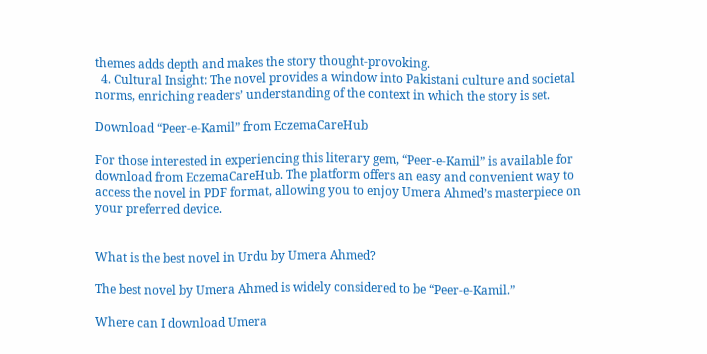themes adds depth and makes the story thought-provoking.
  4. Cultural Insight: The novel provides a window into Pakistani culture and societal norms, enriching readers’ understanding of the context in which the story is set.

Download “Peer-e-Kamil” from EczemaCareHub

For those interested in experiencing this literary gem, “Peer-e-Kamil” is available for download from EczemaCareHub. The platform offers an easy and convenient way to access the novel in PDF format, allowing you to enjoy Umera Ahmed’s masterpiece on your preferred device.


What is the best novel in Urdu by Umera Ahmed?

The best novel by Umera Ahmed is widely considered to be “Peer-e-Kamil.”

Where can I download Umera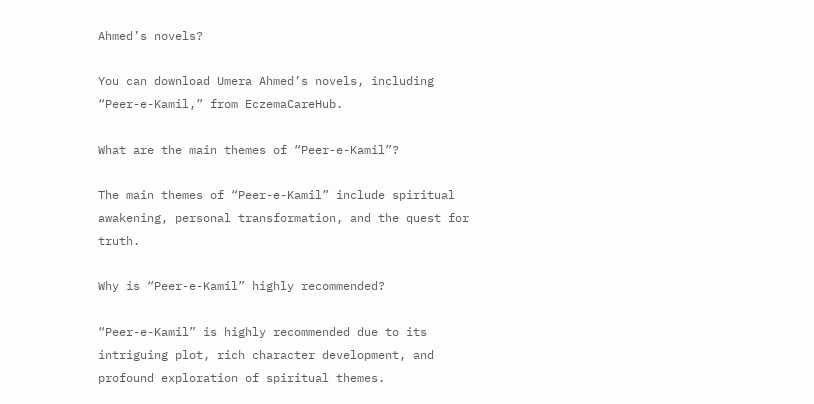Ahmed’s novels?

You can download Umera Ahmed’s novels, including “Peer-e-Kamil,” from EczemaCareHub.

What are the main themes of “Peer-e-Kamil”?

The main themes of “Peer-e-Kamil” include spiritual awakening, personal transformation, and the quest for truth.

Why is “Peer-e-Kamil” highly recommended?

“Peer-e-Kamil” is highly recommended due to its intriguing plot, rich character development, and profound exploration of spiritual themes.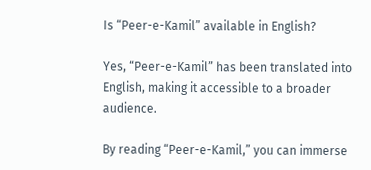Is “Peer-e-Kamil” available in English?

Yes, “Peer-e-Kamil” has been translated into English, making it accessible to a broader audience.

By reading “Peer-e-Kamil,” you can immerse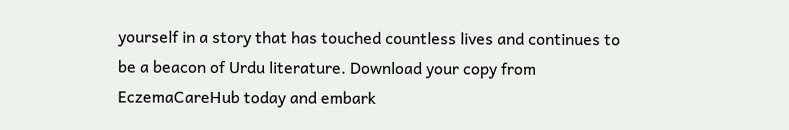yourself in a story that has touched countless lives and continues to be a beacon of Urdu literature. Download your copy from EczemaCareHub today and embark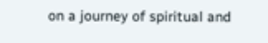on a journey of spiritual and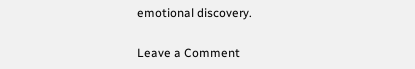emotional discovery.

Leave a Comment